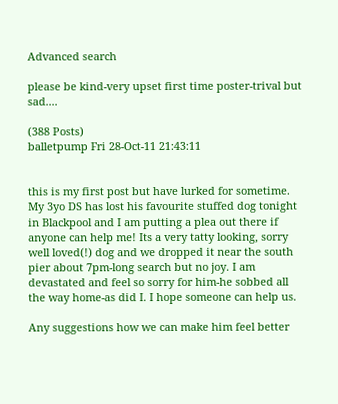Advanced search

please be kind-very upset first time poster-trival but sad....

(388 Posts)
balletpump Fri 28-Oct-11 21:43:11


this is my first post but have lurked for sometime. My 3yo DS has lost his favourite stuffed dog tonight in Blackpool and I am putting a plea out there if anyone can help me! Its a very tatty looking, sorry well loved(!) dog and we dropped it near the south pier about 7pm-long search but no joy. I am devastated and feel so sorry for him-he sobbed all the way home-as did I. I hope someone can help us.

Any suggestions how we can make him feel better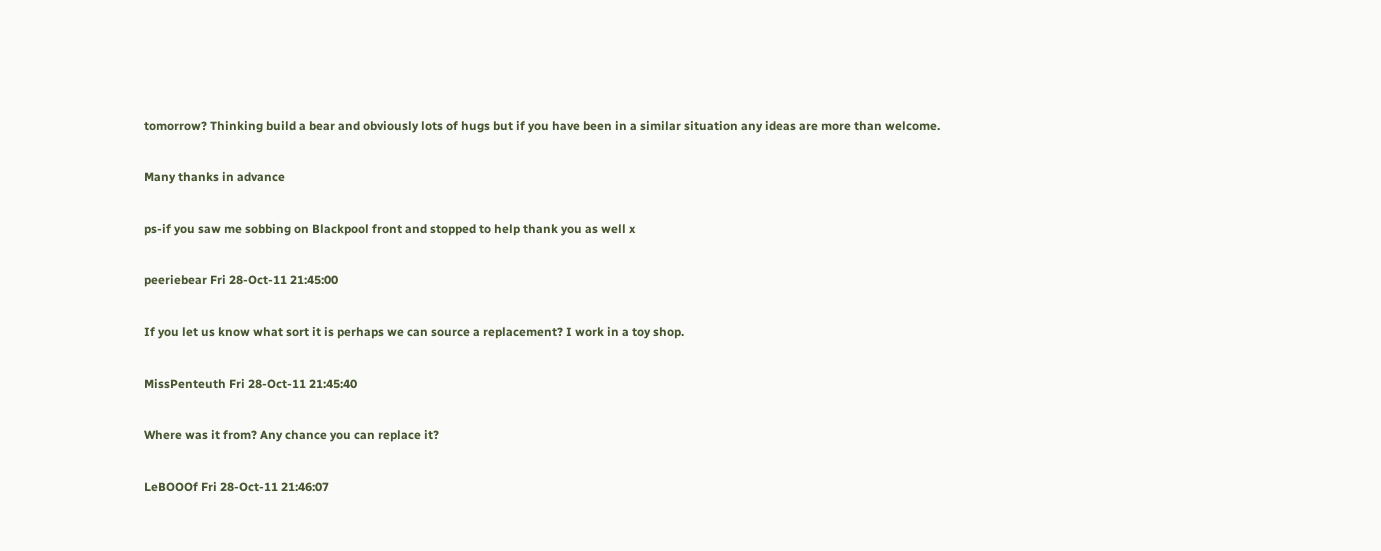tomorrow? Thinking build a bear and obviously lots of hugs but if you have been in a similar situation any ideas are more than welcome.

Many thanks in advance

ps-if you saw me sobbing on Blackpool front and stopped to help thank you as well x

peeriebear Fri 28-Oct-11 21:45:00

If you let us know what sort it is perhaps we can source a replacement? I work in a toy shop.

MissPenteuth Fri 28-Oct-11 21:45:40

Where was it from? Any chance you can replace it?

LeBOOOf Fri 28-Oct-11 21:46:07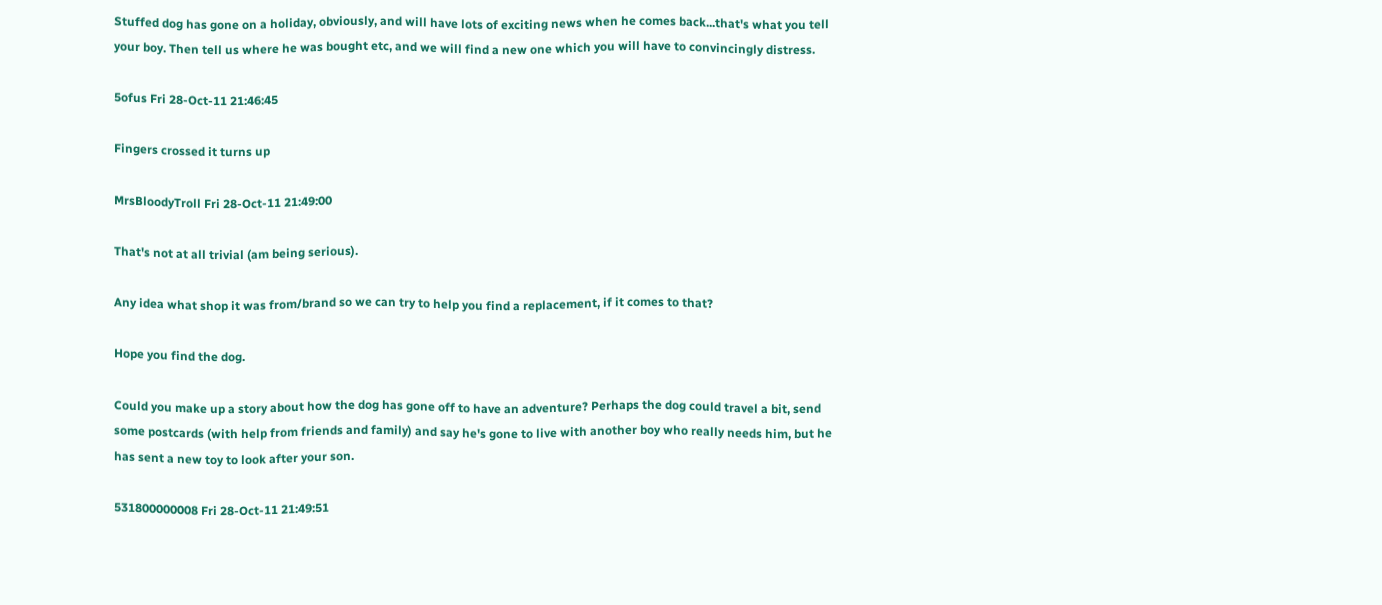Stuffed dog has gone on a holiday, obviously, and will have lots of exciting news when he comes back...that's what you tell your boy. Then tell us where he was bought etc, and we will find a new one which you will have to convincingly distress.

5ofus Fri 28-Oct-11 21:46:45

Fingers crossed it turns up

MrsBloodyTroll Fri 28-Oct-11 21:49:00

That's not at all trivial (am being serious).

Any idea what shop it was from/brand so we can try to help you find a replacement, if it comes to that?

Hope you find the dog.

Could you make up a story about how the dog has gone off to have an adventure? Perhaps the dog could travel a bit, send some postcards (with help from friends and family) and say he's gone to live with another boy who really needs him, but he has sent a new toy to look after your son.

531800000008 Fri 28-Oct-11 21:49:51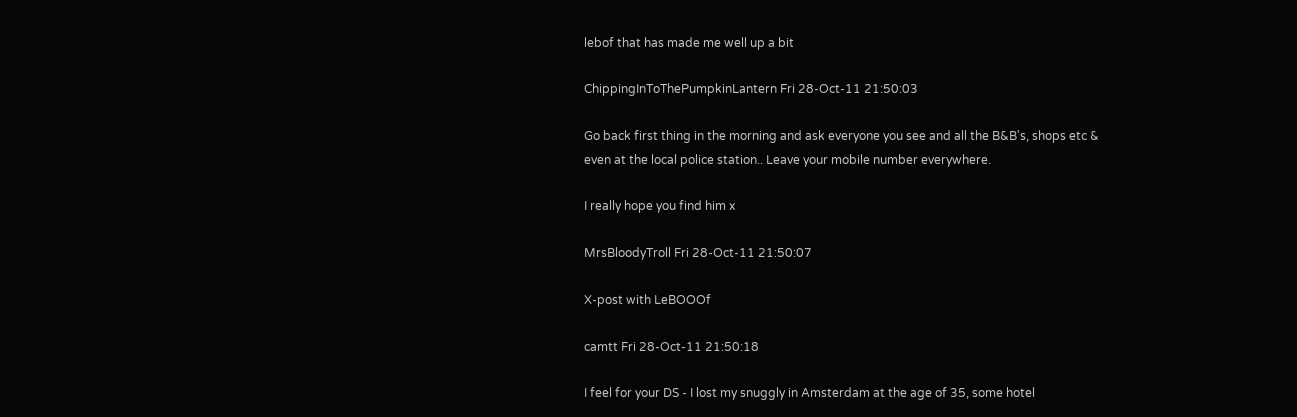lebof that has made me well up a bit

ChippingInToThePumpkinLantern Fri 28-Oct-11 21:50:03

Go back first thing in the morning and ask everyone you see and all the B&B's, shops etc & even at the local police station.. Leave your mobile number everywhere.

I really hope you find him x

MrsBloodyTroll Fri 28-Oct-11 21:50:07

X-post with LeBOOOf

camtt Fri 28-Oct-11 21:50:18

I feel for your DS - I lost my snuggly in Amsterdam at the age of 35, some hotel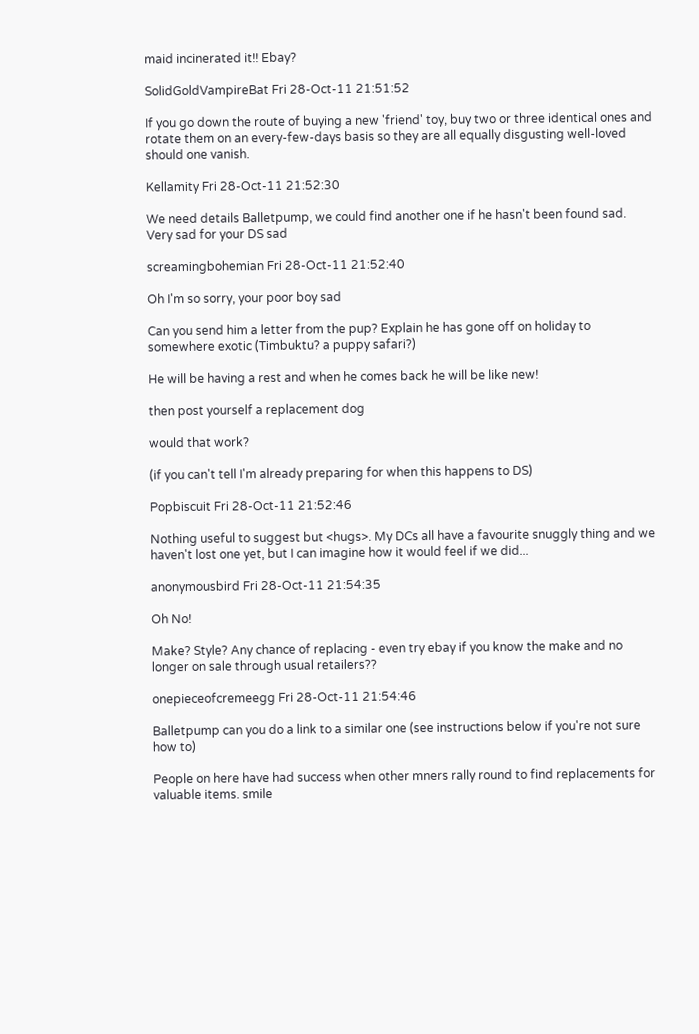maid incinerated it!! Ebay?

SolidGoldVampireBat Fri 28-Oct-11 21:51:52

If you go down the route of buying a new 'friend' toy, buy two or three identical ones and rotate them on an every-few-days basis so they are all equally disgusting well-loved should one vanish.

Kellamity Fri 28-Oct-11 21:52:30

We need details Balletpump, we could find another one if he hasn't been found sad. Very sad for your DS sad

screamingbohemian Fri 28-Oct-11 21:52:40

Oh I'm so sorry, your poor boy sad

Can you send him a letter from the pup? Explain he has gone off on holiday to somewhere exotic (Timbuktu? a puppy safari?)

He will be having a rest and when he comes back he will be like new!

then post yourself a replacement dog

would that work?

(if you can't tell I'm already preparing for when this happens to DS)

Popbiscuit Fri 28-Oct-11 21:52:46

Nothing useful to suggest but <hugs>. My DCs all have a favourite snuggly thing and we haven't lost one yet, but I can imagine how it would feel if we did...

anonymousbird Fri 28-Oct-11 21:54:35

Oh No!

Make? Style? Any chance of replacing - even try ebay if you know the make and no longer on sale through usual retailers??

onepieceofcremeegg Fri 28-Oct-11 21:54:46

Balletpump can you do a link to a similar one (see instructions below if you're not sure how to)

People on here have had success when other mners rally round to find replacements for valuable items. smile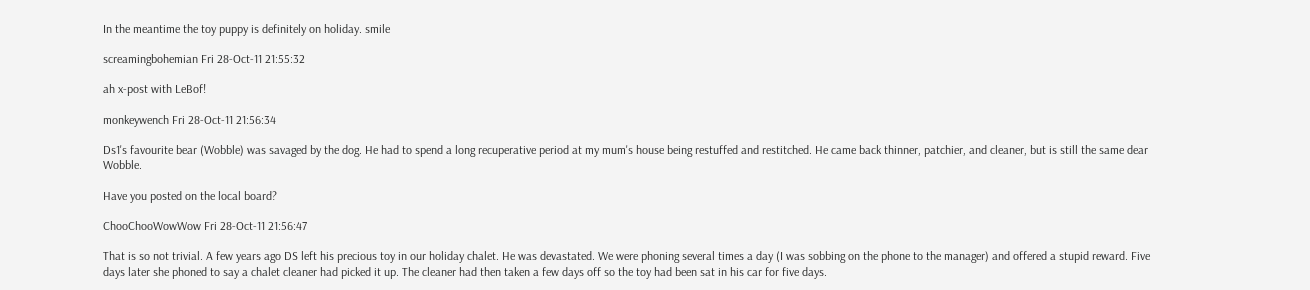In the meantime the toy puppy is definitely on holiday. smile

screamingbohemian Fri 28-Oct-11 21:55:32

ah x-post with LeBof!

monkeywench Fri 28-Oct-11 21:56:34

Ds1's favourite bear (Wobble) was savaged by the dog. He had to spend a long recuperative period at my mum's house being restuffed and restitched. He came back thinner, patchier, and cleaner, but is still the same dear Wobble.

Have you posted on the local board?

ChooChooWowWow Fri 28-Oct-11 21:56:47

That is so not trivial. A few years ago DS left his precious toy in our holiday chalet. He was devastated. We were phoning several times a day (I was sobbing on the phone to the manager) and offered a stupid reward. Five days later she phoned to say a chalet cleaner had picked it up. The cleaner had then taken a few days off so the toy had been sat in his car for five days.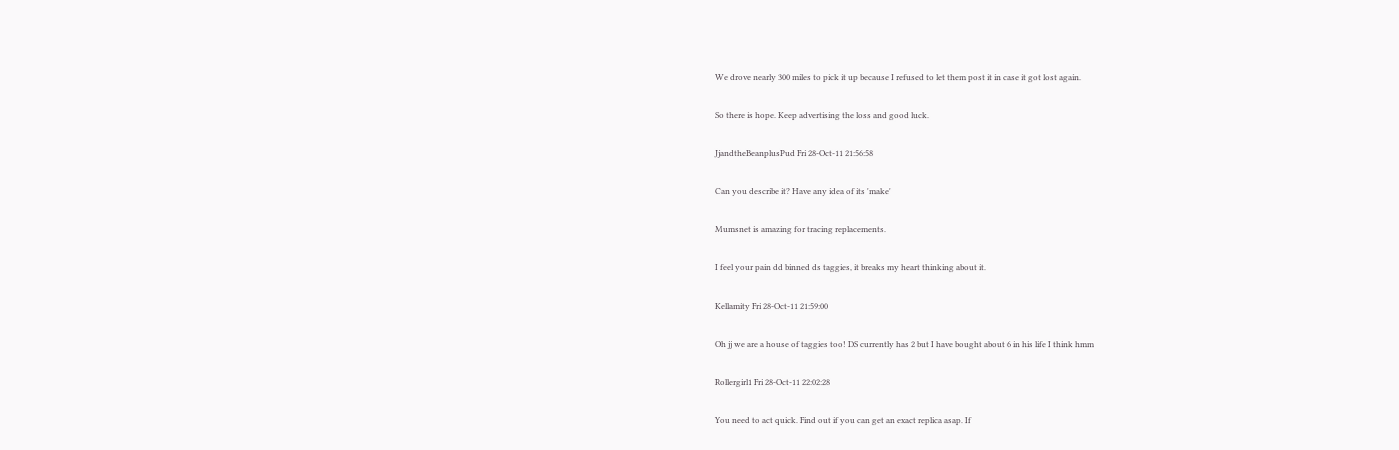We drove nearly 300 miles to pick it up because I refused to let them post it in case it got lost again.

So there is hope. Keep advertising the loss and good luck.

JjandtheBeanplusPud Fri 28-Oct-11 21:56:58

Can you describe it? Have any idea of its 'make'

Mumsnet is amazing for tracing replacements.

I feel your pain dd binned ds taggies, it breaks my heart thinking about it.

Kellamity Fri 28-Oct-11 21:59:00

Oh jj we are a house of taggies too! DS currently has 2 but I have bought about 6 in his life I think hmm

Rollergirl1 Fri 28-Oct-11 22:02:28

You need to act quick. Find out if you can get an exact replica asap. If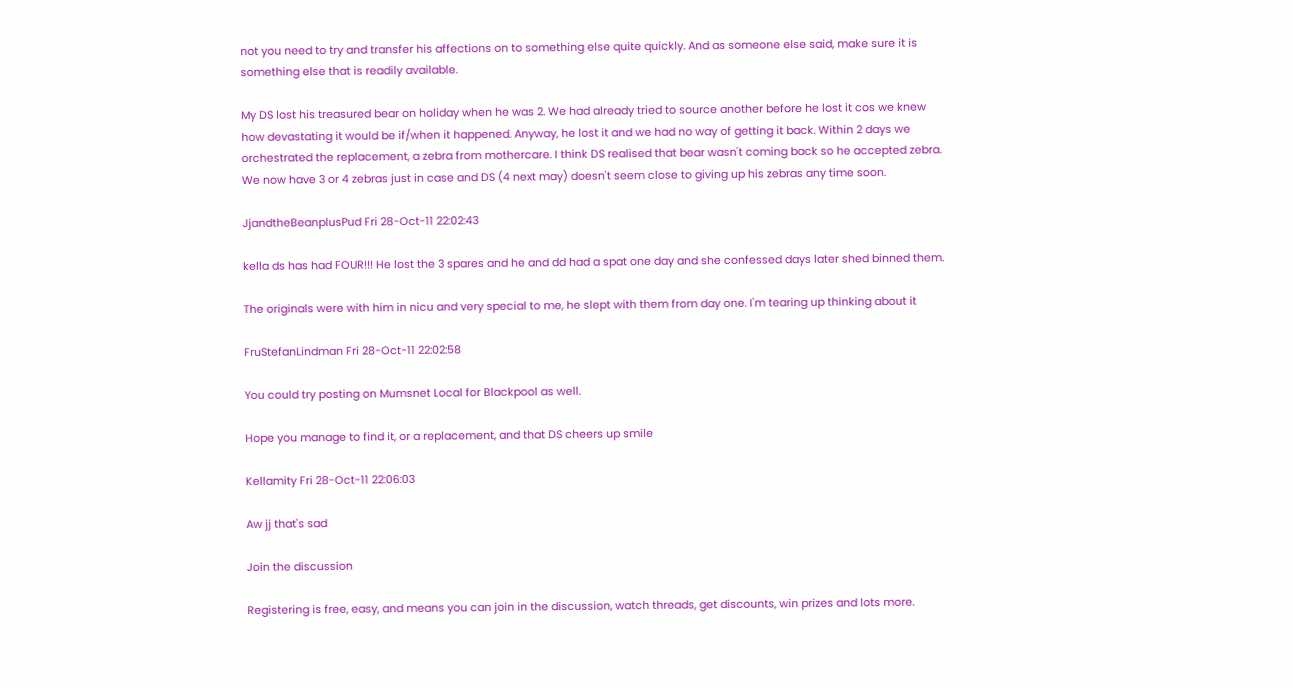not you need to try and transfer his affections on to something else quite quickly. And as someone else said, make sure it is something else that is readily available.

My DS lost his treasured bear on holiday when he was 2. We had already tried to source another before he lost it cos we knew how devastating it would be if/when it happened. Anyway, he lost it and we had no way of getting it back. Within 2 days we orchestrated the replacement, a zebra from mothercare. I think DS realised that bear wasn't coming back so he accepted zebra. We now have 3 or 4 zebras just in case and DS (4 next may) doesn't seem close to giving up his zebras any time soon.

JjandtheBeanplusPud Fri 28-Oct-11 22:02:43

kella ds has had FOUR!!! He lost the 3 spares and he and dd had a spat one day and she confessed days later shed binned them.

The originals were with him in nicu and very special to me, he slept with them from day one. I'm tearing up thinking about it

FruStefanLindman Fri 28-Oct-11 22:02:58

You could try posting on Mumsnet Local for Blackpool as well.

Hope you manage to find it, or a replacement, and that DS cheers up smile

Kellamity Fri 28-Oct-11 22:06:03

Aw jj that's sad

Join the discussion

Registering is free, easy, and means you can join in the discussion, watch threads, get discounts, win prizes and lots more.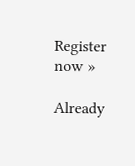Register now »

Already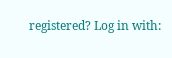registered? Log in with: